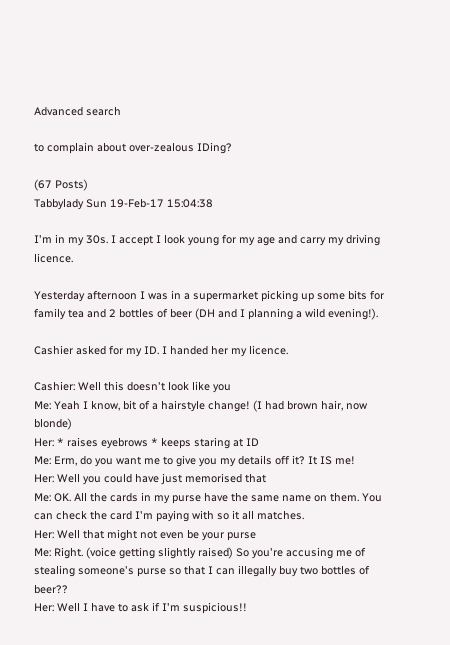Advanced search

to complain about over-zealous IDing?

(67 Posts)
Tabbylady Sun 19-Feb-17 15:04:38

I'm in my 30s. I accept I look young for my age and carry my driving licence.

Yesterday afternoon I was in a supermarket picking up some bits for family tea and 2 bottles of beer (DH and I planning a wild evening!).

Cashier asked for my ID. I handed her my licence.

Cashier: Well this doesn't look like you
Me: Yeah I know, bit of a hairstyle change! (I had brown hair, now blonde)
Her: * raises eyebrows * keeps staring at ID
Me: Erm, do you want me to give you my details off it? It IS me!
Her: Well you could have just memorised that
Me: OK. All the cards in my purse have the same name on them. You can check the card I'm paying with so it all matches.
Her: Well that might not even be your purse
Me: Right. (voice getting slightly raised) So you're accusing me of stealing someone's purse so that I can illegally buy two bottles of beer??
Her: Well I have to ask if I'm suspicious!!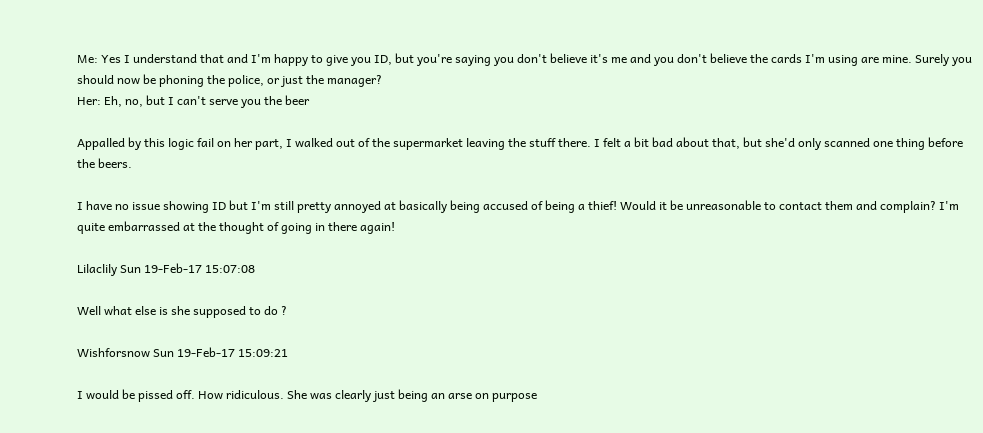Me: Yes I understand that and I'm happy to give you ID, but you're saying you don't believe it's me and you don't believe the cards I'm using are mine. Surely you should now be phoning the police, or just the manager?
Her: Eh, no, but I can't serve you the beer

Appalled by this logic fail on her part, I walked out of the supermarket leaving the stuff there. I felt a bit bad about that, but she'd only scanned one thing before the beers.

I have no issue showing ID but I'm still pretty annoyed at basically being accused of being a thief! Would it be unreasonable to contact them and complain? I'm quite embarrassed at the thought of going in there again!

Lilaclily Sun 19-Feb-17 15:07:08

Well what else is she supposed to do ?

Wishforsnow Sun 19-Feb-17 15:09:21

I would be pissed off. How ridiculous. She was clearly just being an arse on purpose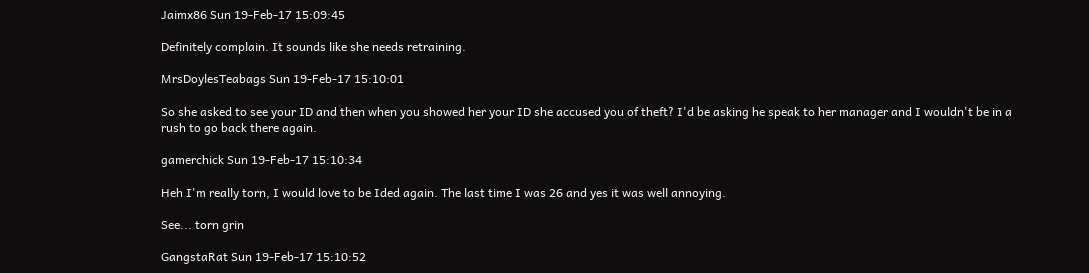Jaimx86 Sun 19-Feb-17 15:09:45

Definitely complain. It sounds like she needs retraining.

MrsDoylesTeabags Sun 19-Feb-17 15:10:01

So she asked to see your ID and then when you showed her your ID she accused you of theft? I'd be asking he speak to her manager and I wouldn't be in a rush to go back there again.

gamerchick Sun 19-Feb-17 15:10:34

Heh I'm really torn, I would love to be Ided again. The last time I was 26 and yes it was well annoying.

See... torn grin

GangstaRat Sun 19-Feb-17 15:10:52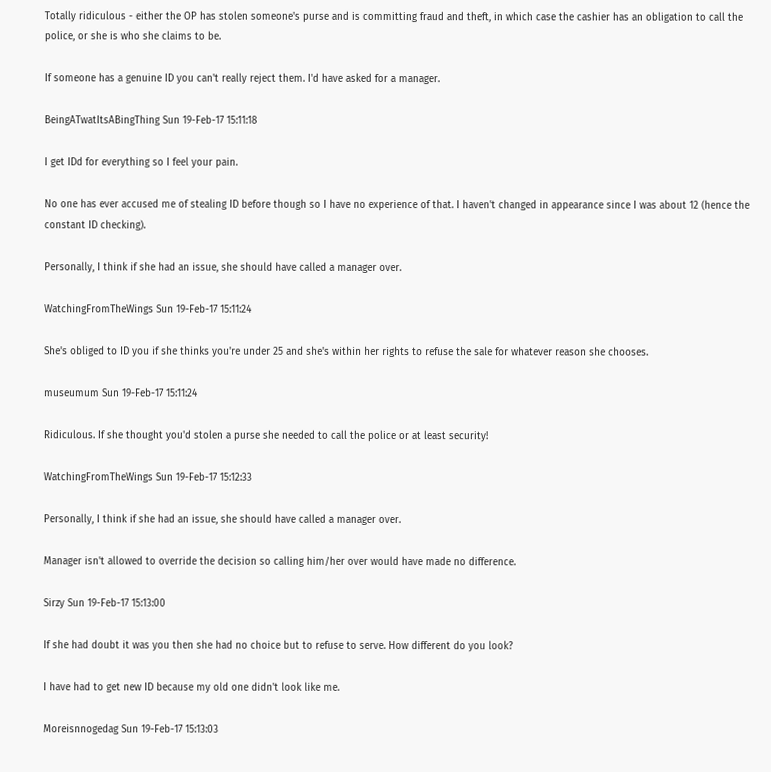Totally ridiculous - either the OP has stolen someone's purse and is committing fraud and theft, in which case the cashier has an obligation to call the police, or she is who she claims to be.

If someone has a genuine ID you can't really reject them. I'd have asked for a manager.

BeingATwatItsABingThing Sun 19-Feb-17 15:11:18

I get IDd for everything so I feel your pain.

No one has ever accused me of stealing ID before though so I have no experience of that. I haven't changed in appearance since I was about 12 (hence the constant ID checking).

Personally, I think if she had an issue, she should have called a manager over.

WatchingFromTheWings Sun 19-Feb-17 15:11:24

She's obliged to ID you if she thinks you're under 25 and she's within her rights to refuse the sale for whatever reason she chooses.

museumum Sun 19-Feb-17 15:11:24

Ridiculous. If she thought you'd stolen a purse she needed to call the police or at least security!

WatchingFromTheWings Sun 19-Feb-17 15:12:33

Personally, I think if she had an issue, she should have called a manager over.

Manager isn't allowed to override the decision so calling him/her over would have made no difference.

Sirzy Sun 19-Feb-17 15:13:00

If she had doubt it was you then she had no choice but to refuse to serve. How different do you look?

I have had to get new ID because my old one didn't look like me.

Moreisnnogedag Sun 19-Feb-17 15:13:03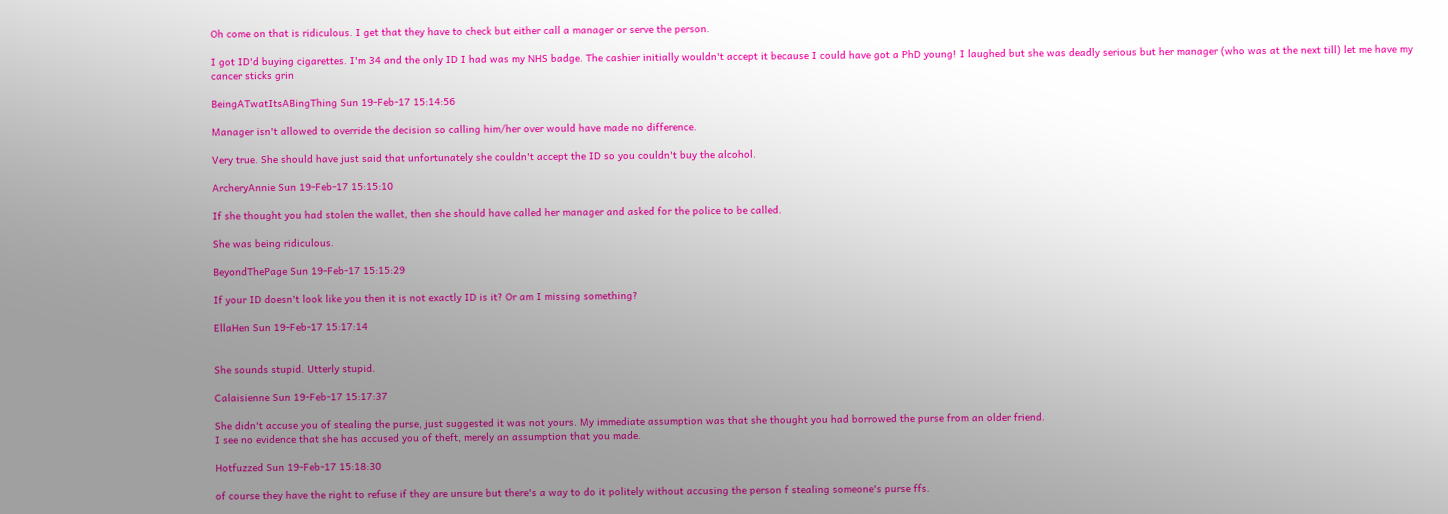Oh come on that is ridiculous. I get that they have to check but either call a manager or serve the person.

I got ID'd buying cigarettes. I'm 34 and the only ID I had was my NHS badge. The cashier initially wouldn't accept it because I could have got a PhD young! I laughed but she was deadly serious but her manager (who was at the next till) let me have my cancer sticks grin

BeingATwatItsABingThing Sun 19-Feb-17 15:14:56

Manager isn't allowed to override the decision so calling him/her over would have made no difference.

Very true. She should have just said that unfortunately she couldn't accept the ID so you couldn't buy the alcohol.

ArcheryAnnie Sun 19-Feb-17 15:15:10

If she thought you had stolen the wallet, then she should have called her manager and asked for the police to be called.

She was being ridiculous.

BeyondThePage Sun 19-Feb-17 15:15:29

If your ID doesn't look like you then it is not exactly ID is it? Or am I missing something?

EllaHen Sun 19-Feb-17 15:17:14


She sounds stupid. Utterly stupid.

Calaisienne Sun 19-Feb-17 15:17:37

She didn't accuse you of stealing the purse, just suggested it was not yours. My immediate assumption was that she thought you had borrowed the purse from an older friend.
I see no evidence that she has accused you of theft, merely an assumption that you made.

Hotfuzzed Sun 19-Feb-17 15:18:30

of course they have the right to refuse if they are unsure but there's a way to do it politely without accusing the person f stealing someone's purse ffs.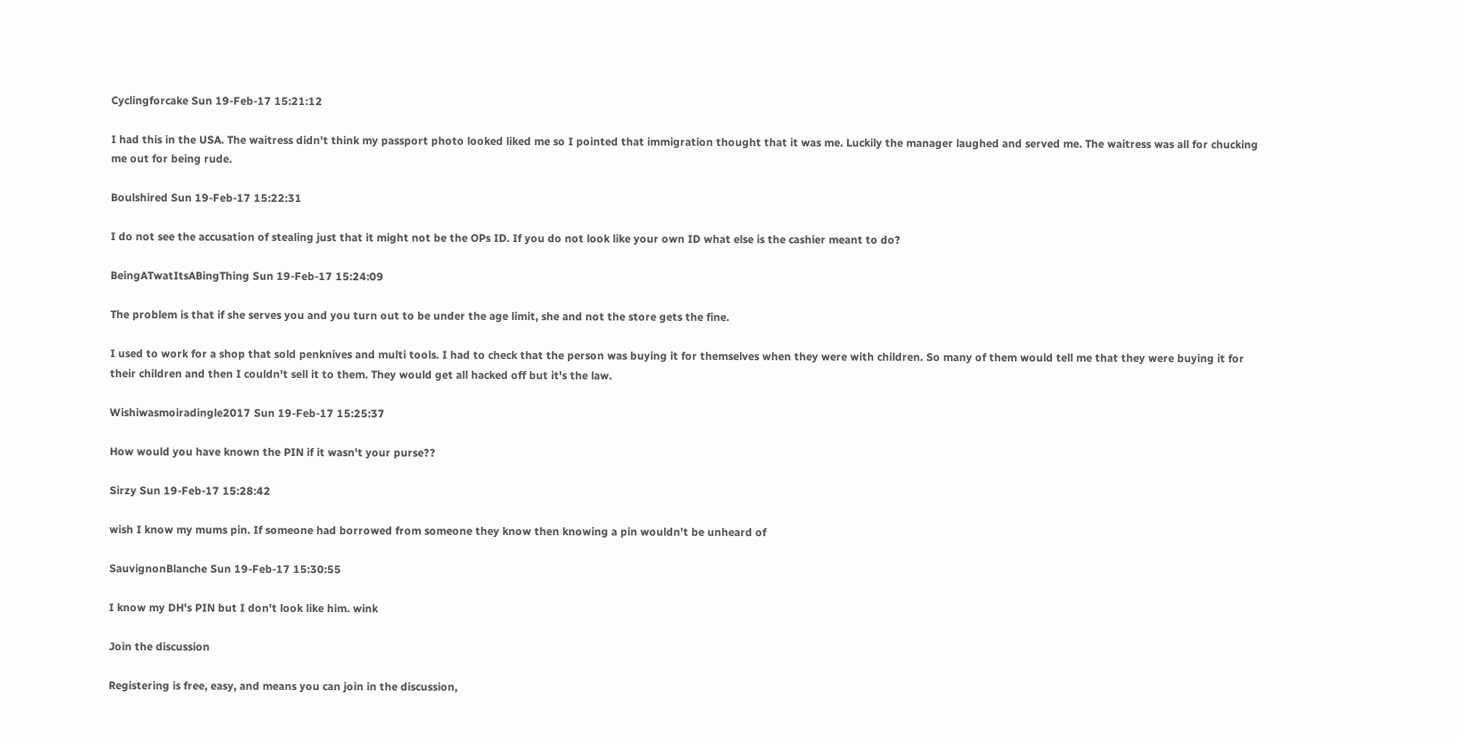Cyclingforcake Sun 19-Feb-17 15:21:12

I had this in the USA. The waitress didn't think my passport photo looked liked me so I pointed that immigration thought that it was me. Luckily the manager laughed and served me. The waitress was all for chucking me out for being rude.

Boulshired Sun 19-Feb-17 15:22:31

I do not see the accusation of stealing just that it might not be the OPs ID. If you do not look like your own ID what else is the cashier meant to do?

BeingATwatItsABingThing Sun 19-Feb-17 15:24:09

The problem is that if she serves you and you turn out to be under the age limit, she and not the store gets the fine.

I used to work for a shop that sold penknives and multi tools. I had to check that the person was buying it for themselves when they were with children. So many of them would tell me that they were buying it for their children and then I couldn't sell it to them. They would get all hacked off but it's the law.

Wishiwasmoiradingle2017 Sun 19-Feb-17 15:25:37

How would you have known the PIN if it wasn't your purse??

Sirzy Sun 19-Feb-17 15:28:42

wish I know my mums pin. If someone had borrowed from someone they know then knowing a pin wouldn't be unheard of

SauvignonBlanche Sun 19-Feb-17 15:30:55

I know my DH's PIN but I don't look like him. wink

Join the discussion

Registering is free, easy, and means you can join in the discussion,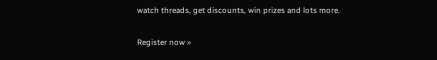watch threads, get discounts, win prizes and lots more.

Register now »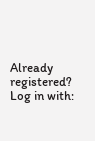Already registered? Log in with: